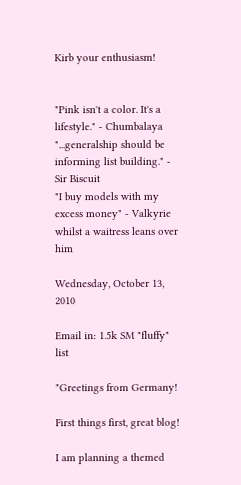Kirb your enthusiasm!


"Pink isn't a color. It's a lifestyle." - Chumbalaya
"...generalship should be informing list building." - Sir Biscuit
"I buy models with my excess money" - Valkyrie whilst a waitress leans over him

Wednesday, October 13, 2010

Email in: 1.5k SM "fluffy" list

"Greetings from Germany!

First things first, great blog!

I am planning a themed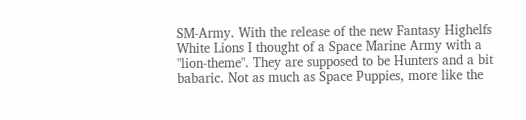SM-Army. With the release of the new Fantasy Highelfs White Lions I thought of a Space Marine Army with a "lion-theme". They are supposed to be Hunters and a bit babaric. Not as much as Space Puppies, more like the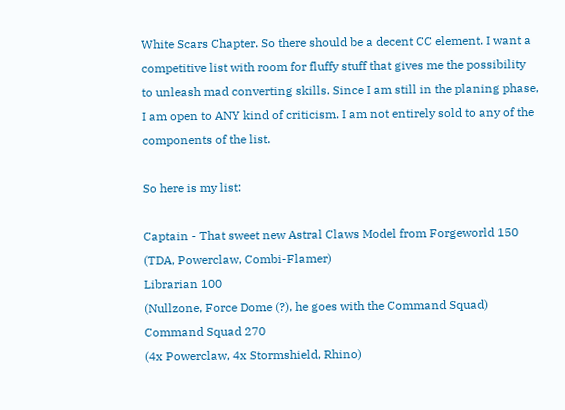White Scars Chapter. So there should be a decent CC element. I want a competitive list with room for fluffy stuff that gives me the possibility to unleash mad converting skills. Since I am still in the planing phase, I am open to ANY kind of criticism. I am not entirely sold to any of the components of the list.

So here is my list:

Captain - That sweet new Astral Claws Model from Forgeworld 150
(TDA, Powerclaw, Combi-Flamer)
Librarian 100
(Nullzone, Force Dome (?), he goes with the Command Squad)
Command Squad 270
(4x Powerclaw, 4x Stormshield, Rhino)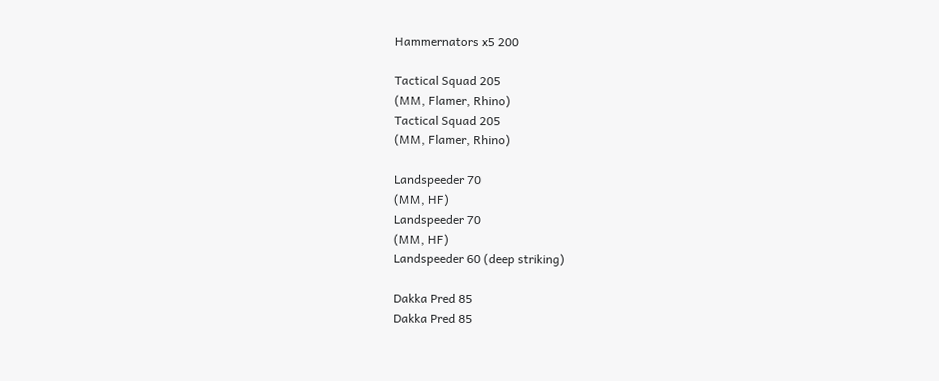Hammernators x5 200

Tactical Squad 205
(MM, Flamer, Rhino)
Tactical Squad 205
(MM, Flamer, Rhino)

Landspeeder 70
(MM, HF)
Landspeeder 70
(MM, HF)
Landspeeder 60 (deep striking)

Dakka Pred 85
Dakka Pred 85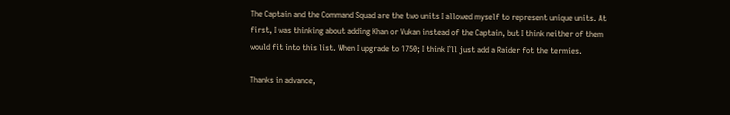The Captain and the Command Squad are the two units I allowed myself to represent unique units. At first, I was thinking about adding Khan or Vukan instead of the Captain, but I think neither of them would fit into this list. When I upgrade to 1750; I think I`ll just add a Raider fot the termies.

Thanks in advance,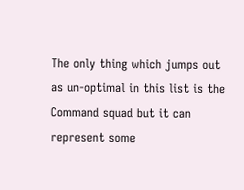The only thing which jumps out as un-optimal in this list is the Command squad but it can represent some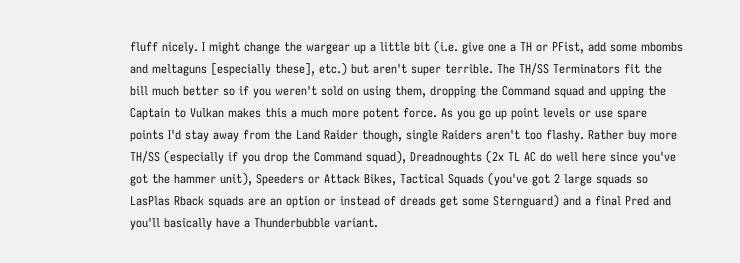fluff nicely. I might change the wargear up a little bit (i.e. give one a TH or PFist, add some mbombs and meltaguns [especially these], etc.) but aren't super terrible. The TH/SS Terminators fit the bill much better so if you weren't sold on using them, dropping the Command squad and upping the Captain to Vulkan makes this a much more potent force. As you go up point levels or use spare points I'd stay away from the Land Raider though, single Raiders aren't too flashy. Rather buy more TH/SS (especially if you drop the Command squad), Dreadnoughts (2x TL AC do well here since you've got the hammer unit), Speeders or Attack Bikes, Tactical Squads (you've got 2 large squads so LasPlas Rback squads are an option or instead of dreads get some Sternguard) and a final Pred and you'll basically have a Thunderbubble variant.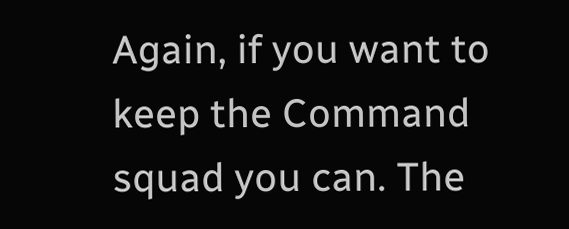Again, if you want to keep the Command squad you can. The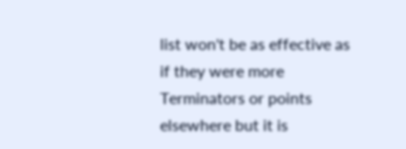list won't be as effective as if they were more Terminators or points elsewhere but it is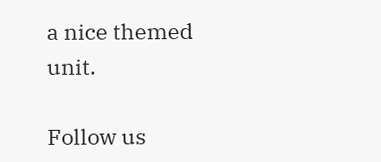a nice themed unit.

Follow us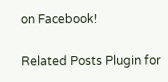on Facebook!

Related Posts Plugin for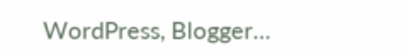WordPress, Blogger...